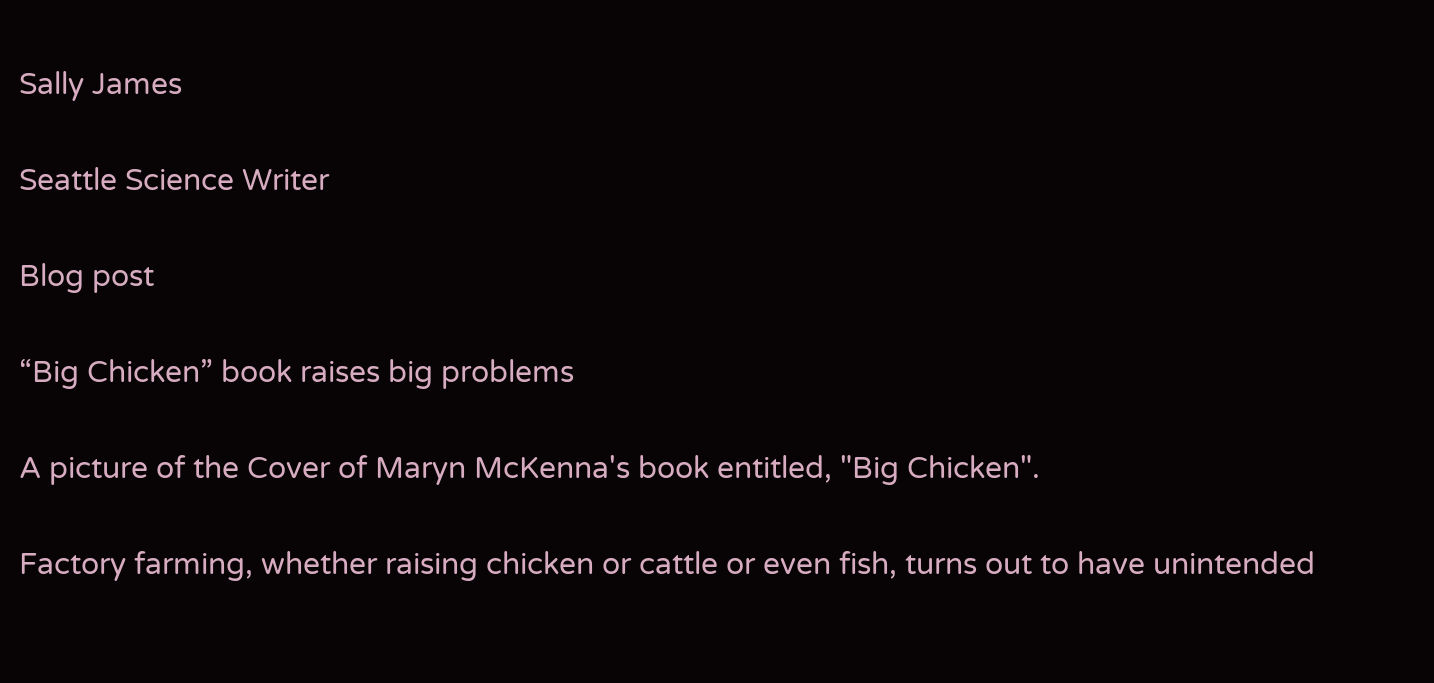Sally James

Seattle Science Writer

Blog post

“Big Chicken” book raises big problems

A picture of the Cover of Maryn McKenna's book entitled, "Big Chicken".

Factory farming, whether raising chicken or cattle or even fish, turns out to have unintended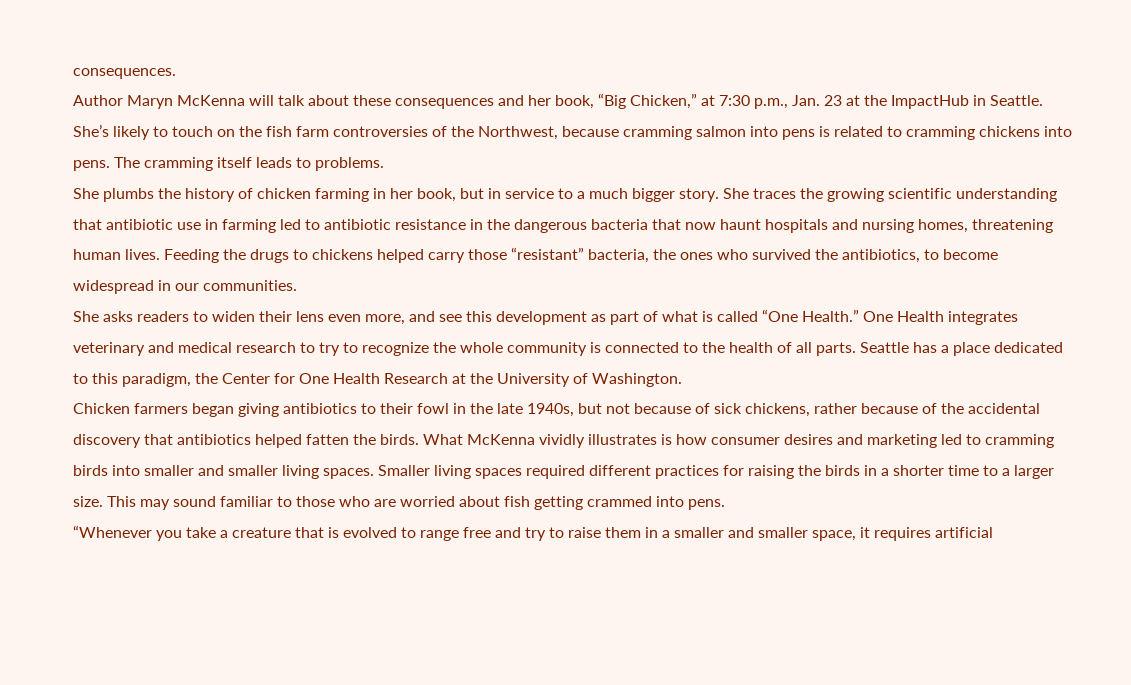consequences.
Author Maryn McKenna will talk about these consequences and her book, “Big Chicken,” at 7:30 p.m., Jan. 23 at the ImpactHub in Seattle. She’s likely to touch on the fish farm controversies of the Northwest, because cramming salmon into pens is related to cramming chickens into pens. The cramming itself leads to problems.
She plumbs the history of chicken farming in her book, but in service to a much bigger story. She traces the growing scientific understanding that antibiotic use in farming led to antibiotic resistance in the dangerous bacteria that now haunt hospitals and nursing homes, threatening human lives. Feeding the drugs to chickens helped carry those “resistant” bacteria, the ones who survived the antibiotics, to become widespread in our communities.
She asks readers to widen their lens even more, and see this development as part of what is called “One Health.” One Health integrates veterinary and medical research to try to recognize the whole community is connected to the health of all parts. Seattle has a place dedicated to this paradigm, the Center for One Health Research at the University of Washington.
Chicken farmers began giving antibiotics to their fowl in the late 1940s, but not because of sick chickens, rather because of the accidental discovery that antibiotics helped fatten the birds. What McKenna vividly illustrates is how consumer desires and marketing led to cramming birds into smaller and smaller living spaces. Smaller living spaces required different practices for raising the birds in a shorter time to a larger size. This may sound familiar to those who are worried about fish getting crammed into pens.
“Whenever you take a creature that is evolved to range free and try to raise them in a smaller and smaller space, it requires artificial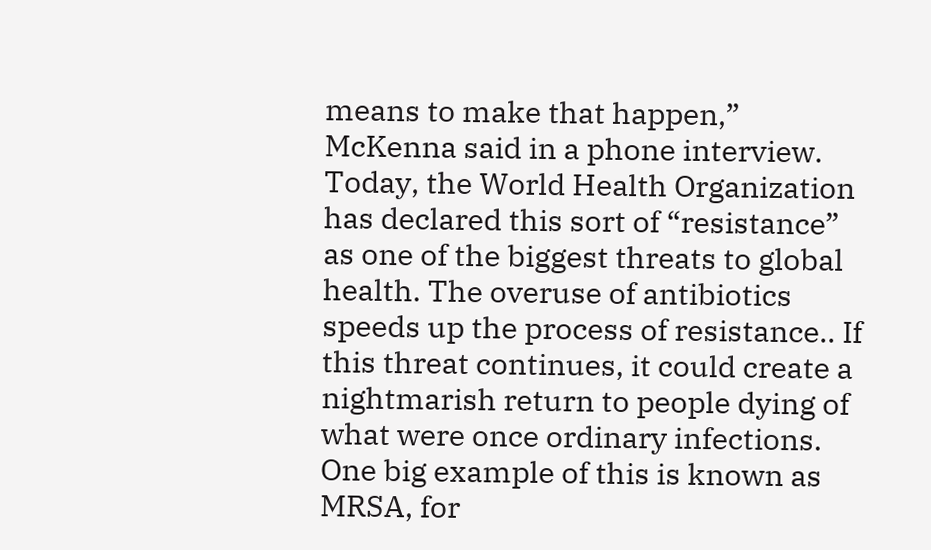means to make that happen,” McKenna said in a phone interview.
Today, the World Health Organization has declared this sort of “resistance” as one of the biggest threats to global health. The overuse of antibiotics speeds up the process of resistance.. If this threat continues, it could create a nightmarish return to people dying of what were once ordinary infections. One big example of this is known as MRSA, for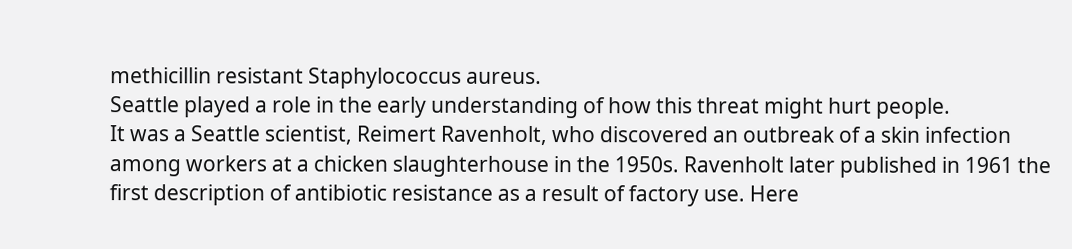methicillin resistant Staphylococcus aureus.
Seattle played a role in the early understanding of how this threat might hurt people.
It was a Seattle scientist, Reimert Ravenholt, who discovered an outbreak of a skin infection among workers at a chicken slaughterhouse in the 1950s. Ravenholt later published in 1961 the first description of antibiotic resistance as a result of factory use. Here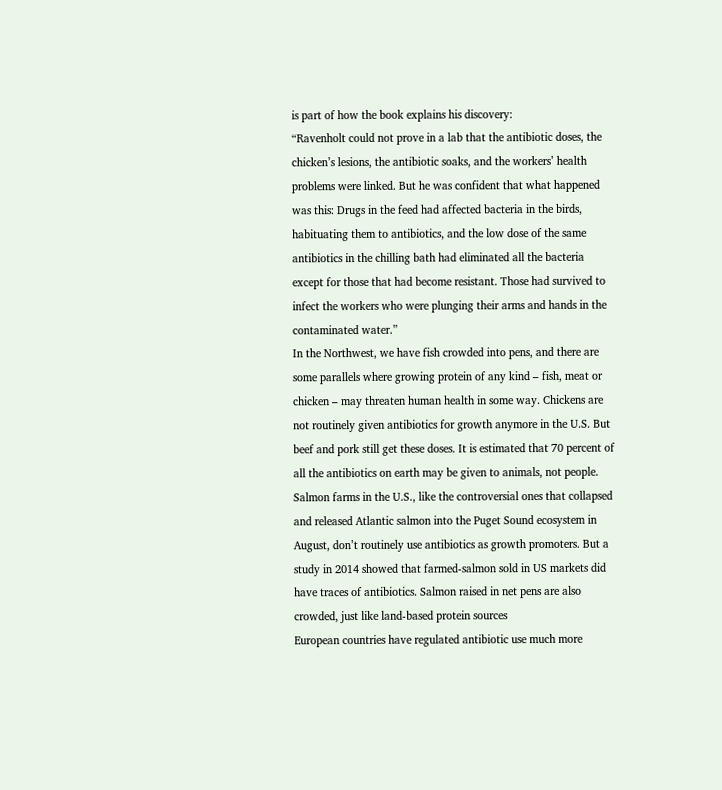is part of how the book explains his discovery:
“Ravenholt could not prove in a lab that the antibiotic doses, the chicken’s lesions, the antibiotic soaks, and the workers’ health problems were linked. But he was confident that what happened was this: Drugs in the feed had affected bacteria in the birds, habituating them to antibiotics, and the low dose of the same antibiotics in the chilling bath had eliminated all the bacteria except for those that had become resistant. Those had survived to infect the workers who were plunging their arms and hands in the contaminated water.”
In the Northwest, we have fish crowded into pens, and there are some parallels where growing protein of any kind – fish, meat or chicken – may threaten human health in some way. Chickens are not routinely given antibiotics for growth anymore in the U.S. But beef and pork still get these doses. It is estimated that 70 percent of all the antibiotics on earth may be given to animals, not people.
Salmon farms in the U.S., like the controversial ones that collapsed and released Atlantic salmon into the Puget Sound ecosystem in August, don’t routinely use antibiotics as growth promoters. But a study in 2014 showed that farmed-salmon sold in US markets did have traces of antibiotics. Salmon raised in net pens are also crowded, just like land-based protein sources
European countries have regulated antibiotic use much more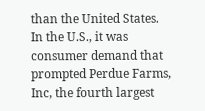than the United States. In the U.S., it was consumer demand that prompted Perdue Farms, Inc, the fourth largest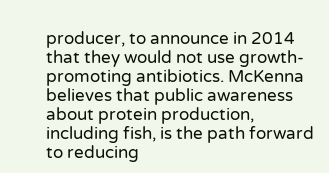producer, to announce in 2014 that they would not use growth-promoting antibiotics. McKenna believes that public awareness about protein production, including fish, is the path forward to reducing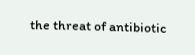the threat of antibiotic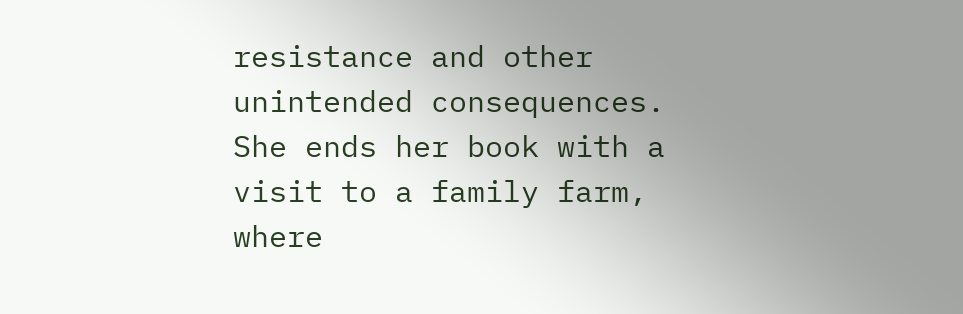resistance and other unintended consequences.
She ends her book with a visit to a family farm, where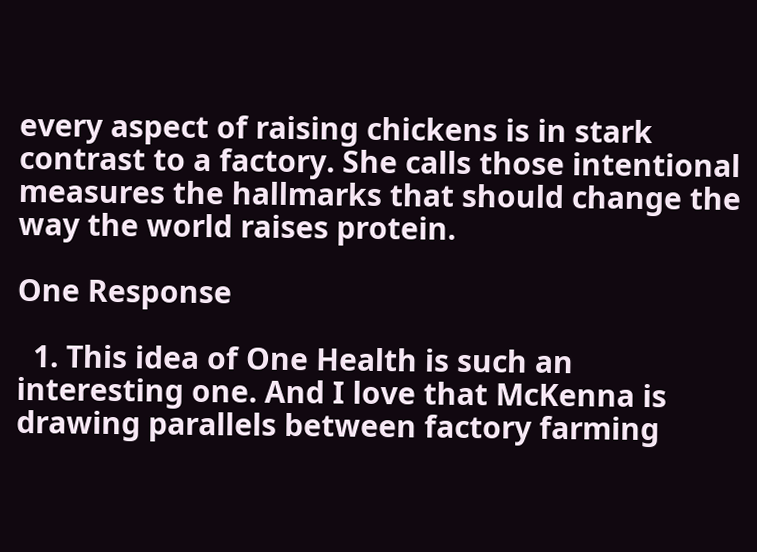every aspect of raising chickens is in stark contrast to a factory. She calls those intentional measures the hallmarks that should change the way the world raises protein.

One Response

  1. This idea of One Health is such an interesting one. And I love that McKenna is drawing parallels between factory farming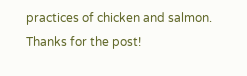practices of chicken and salmon. Thanks for the post!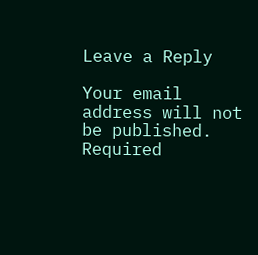Leave a Reply

Your email address will not be published. Required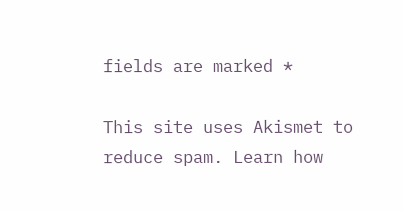fields are marked *

This site uses Akismet to reduce spam. Learn how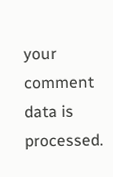your comment data is processed.